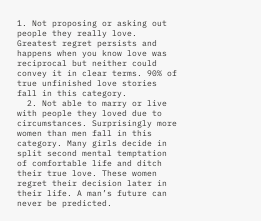1. Not proposing or asking out people they really love. Greatest regret persists and happens when you know love was reciprocal but neither could convey it in clear terms. 90% of true unfinished love stories fall in this category.
  2. Not able to marry or live with people they loved due to circumstances. Surprisingly more women than men fall in this category. Many girls decide in split second mental temptation of comfortable life and ditch their true love. These women regret their decision later in their life. A man’s future can never be predicted.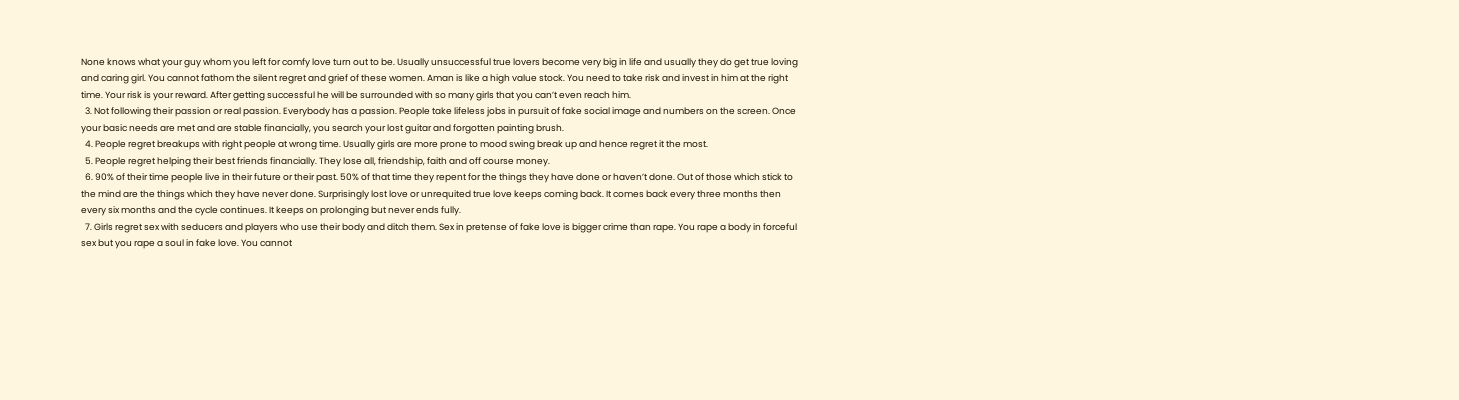None knows what your guy whom you left for comfy love turn out to be. Usually unsuccessful true lovers become very big in life and usually they do get true loving and caring girl. You cannot fathom the silent regret and grief of these women. Aman is like a high value stock. You need to take risk and invest in him at the right time. Your risk is your reward. After getting successful he will be surrounded with so many girls that you can’t even reach him.
  3. Not following their passion or real passion. Everybody has a passion. People take lifeless jobs in pursuit of fake social image and numbers on the screen. Once your basic needs are met and are stable financially, you search your lost guitar and forgotten painting brush.
  4. People regret breakups with right people at wrong time. Usually girls are more prone to mood swing break up and hence regret it the most.
  5. People regret helping their best friends financially. They lose all, friendship, faith and off course money.
  6. 90% of their time people live in their future or their past. 50% of that time they repent for the things they have done or haven’t done. Out of those which stick to the mind are the things which they have never done. Surprisingly lost love or unrequited true love keeps coming back. It comes back every three months then every six months and the cycle continues. It keeps on prolonging but never ends fully.
  7. Girls regret sex with seducers and players who use their body and ditch them. Sex in pretense of fake love is bigger crime than rape. You rape a body in forceful sex but you rape a soul in fake love. You cannot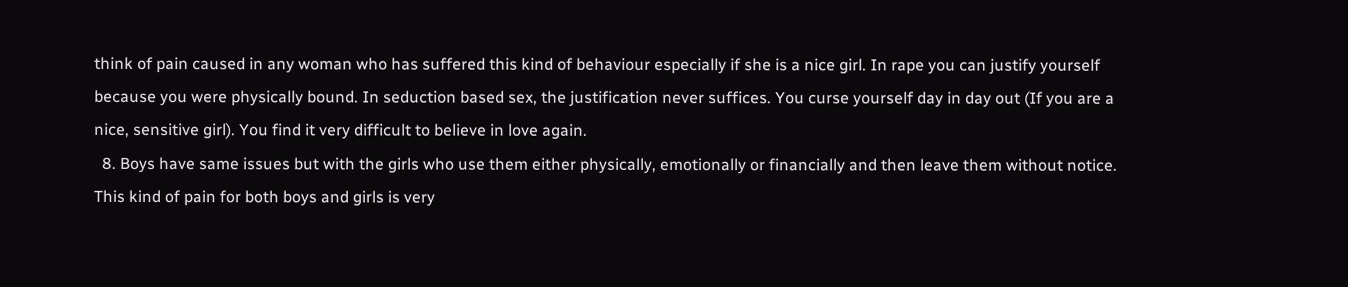think of pain caused in any woman who has suffered this kind of behaviour especially if she is a nice girl. In rape you can justify yourself because you were physically bound. In seduction based sex, the justification never suffices. You curse yourself day in day out (If you are a nice, sensitive girl). You find it very difficult to believe in love again.
  8. Boys have same issues but with the girls who use them either physically, emotionally or financially and then leave them without notice. This kind of pain for both boys and girls is very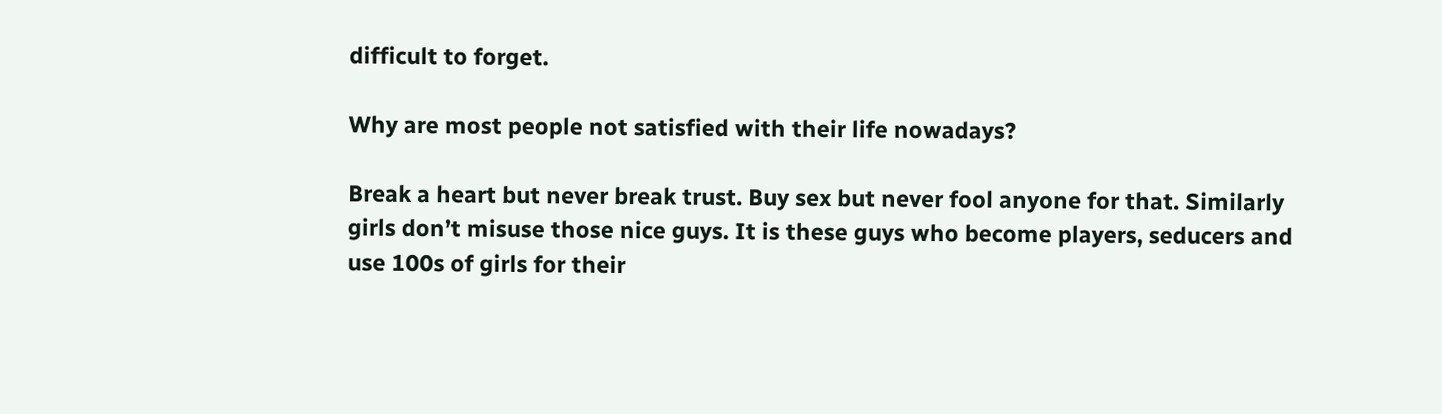difficult to forget.

Why are most people not satisfied with their life nowadays?

Break a heart but never break trust. Buy sex but never fool anyone for that. Similarly girls don’t misuse those nice guys. It is these guys who become players, seducers and use 100s of girls for their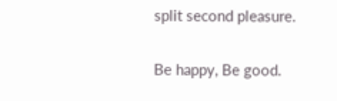split second pleasure.

Be happy, Be good.